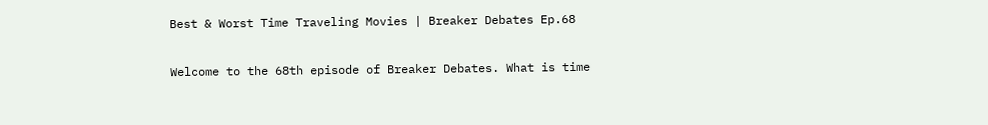Best & Worst Time Traveling Movies | Breaker Debates Ep.68

Welcome to the 68th episode of Breaker Debates. What is time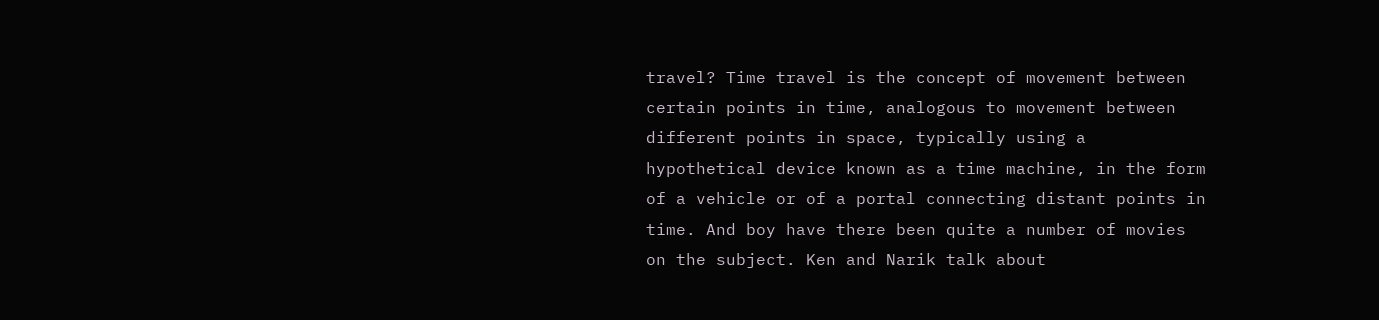travel? Time travel is the concept of movement between certain points in time, analogous to movement between different points in space, typically using a hypothetical device known as a time machine, in the form of a vehicle or of a portal connecting distant points in time. And boy have there been quite a number of movies on the subject. Ken and Narik talk about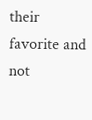their favorite and not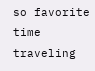so favorite time traveling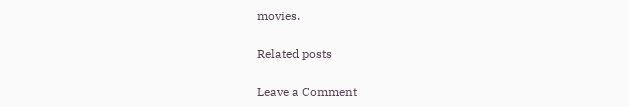movies.

Related posts

Leave a Comment